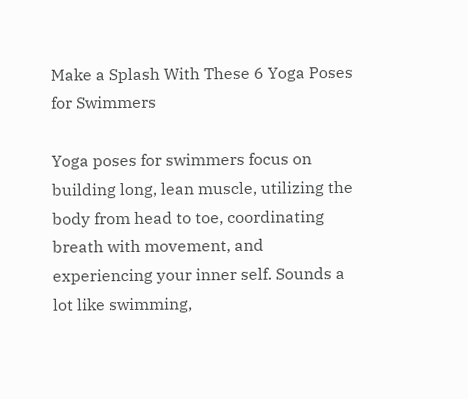Make a Splash With These 6 Yoga Poses for Swimmers

Yoga poses for swimmers focus on building long, lean muscle, utilizing the body from head to toe, coordinating breath with movement, and experiencing your inner self. Sounds a lot like swimming,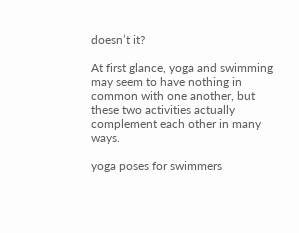doesn’t it?

At first glance, yoga and swimming may seem to have nothing in common with one another, but these two activities actually complement each other in many ways.

yoga poses for swimmers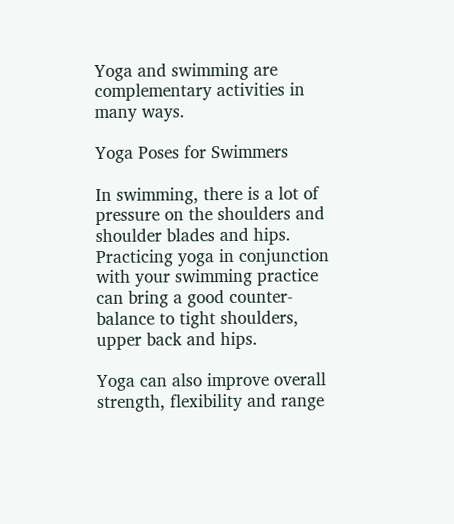Yoga and swimming are complementary activities in many ways.

Yoga Poses for Swimmers

In swimming, there is a lot of pressure on the shoulders and shoulder blades and hips. Practicing yoga in conjunction with your swimming practice can bring a good counter-balance to tight shoulders, upper back and hips.

Yoga can also improve overall strength, flexibility and range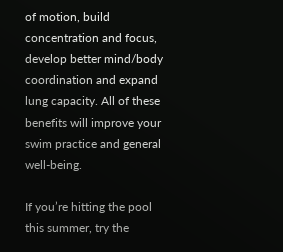of motion, build concentration and focus, develop better mind/body coordination and expand lung capacity. All of these benefits will improve your swim practice and general well-being.

If you’re hitting the pool this summer, try the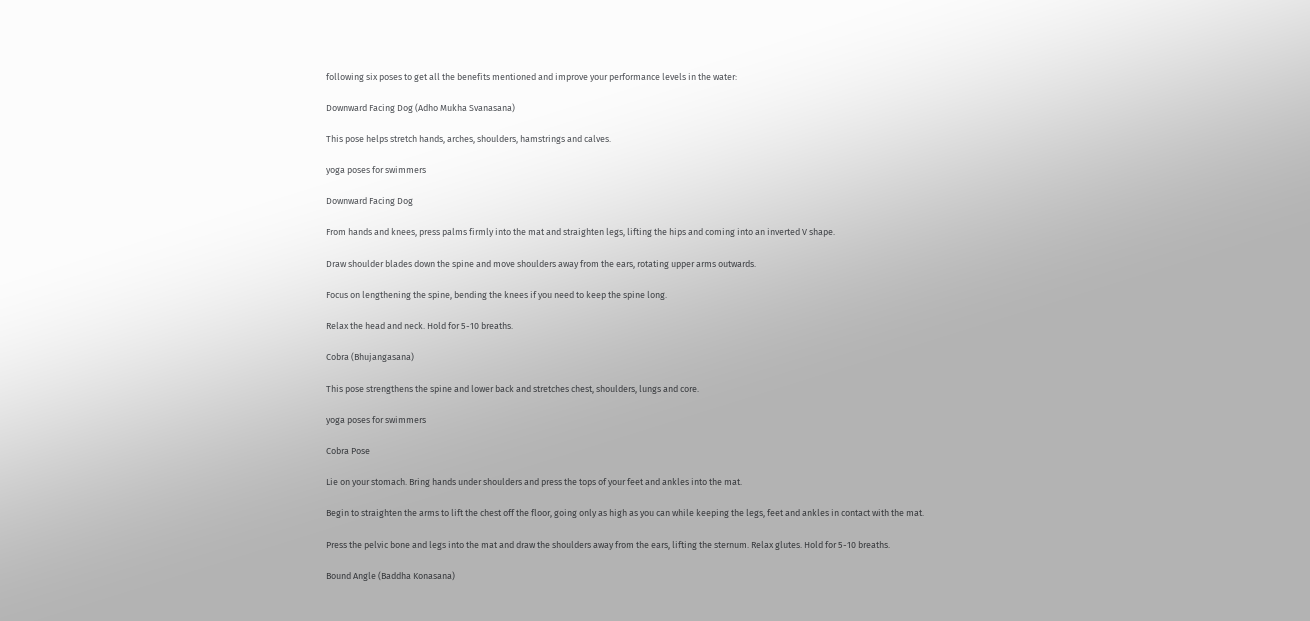following six poses to get all the benefits mentioned and improve your performance levels in the water:

Downward Facing Dog (Adho Mukha Svanasana)

This pose helps stretch hands, arches, shoulders, hamstrings and calves.

yoga poses for swimmers

Downward Facing Dog

From hands and knees, press palms firmly into the mat and straighten legs, lifting the hips and coming into an inverted V shape.

Draw shoulder blades down the spine and move shoulders away from the ears, rotating upper arms outwards.

Focus on lengthening the spine, bending the knees if you need to keep the spine long.

Relax the head and neck. Hold for 5-10 breaths.

Cobra (Bhujangasana)

This pose strengthens the spine and lower back and stretches chest, shoulders, lungs and core.

yoga poses for swimmers

Cobra Pose

Lie on your stomach. Bring hands under shoulders and press the tops of your feet and ankles into the mat.

Begin to straighten the arms to lift the chest off the floor, going only as high as you can while keeping the legs, feet and ankles in contact with the mat.

Press the pelvic bone and legs into the mat and draw the shoulders away from the ears, lifting the sternum. Relax glutes. Hold for 5-10 breaths.

Bound Angle (Baddha Konasana)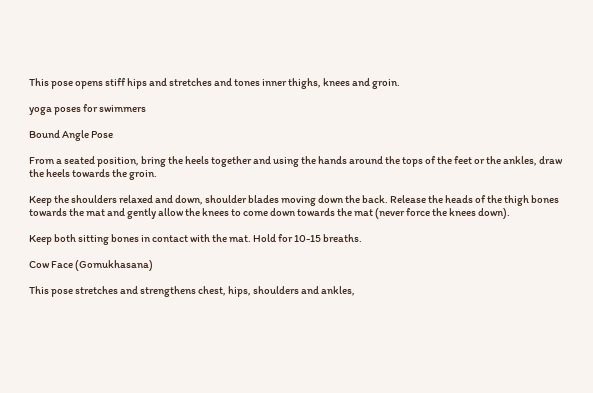This pose opens stiff hips and stretches and tones inner thighs, knees and groin.

yoga poses for swimmers

Bound Angle Pose

From a seated position, bring the heels together and using the hands around the tops of the feet or the ankles, draw the heels towards the groin.

Keep the shoulders relaxed and down, shoulder blades moving down the back. Release the heads of the thigh bones towards the mat and gently allow the knees to come down towards the mat (never force the knees down).

Keep both sitting bones in contact with the mat. Hold for 10-15 breaths.

Cow Face (Gomukhasana)

This pose stretches and strengthens chest, hips, shoulders and ankles,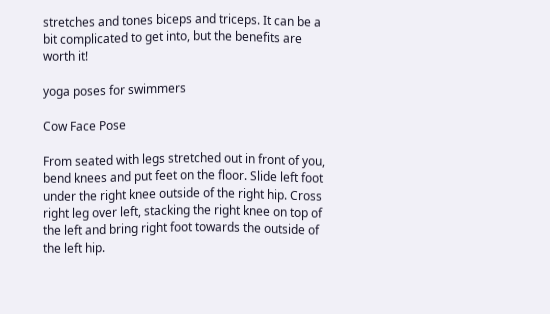stretches and tones biceps and triceps. It can be a bit complicated to get into, but the benefits are worth it!

yoga poses for swimmers

Cow Face Pose

From seated with legs stretched out in front of you, bend knees and put feet on the floor. Slide left foot under the right knee outside of the right hip. Cross right leg over left, stacking the right knee on top of the left and bring right foot towards the outside of the left hip.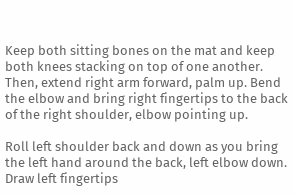Keep both sitting bones on the mat and keep both knees stacking on top of one another. Then, extend right arm forward, palm up. Bend the elbow and bring right fingertips to the back of the right shoulder, elbow pointing up.

Roll left shoulder back and down as you bring the left hand around the back, left elbow down. Draw left fingertips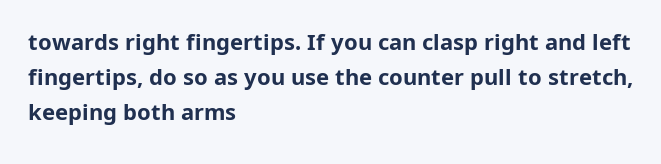towards right fingertips. If you can clasp right and left fingertips, do so as you use the counter pull to stretch, keeping both arms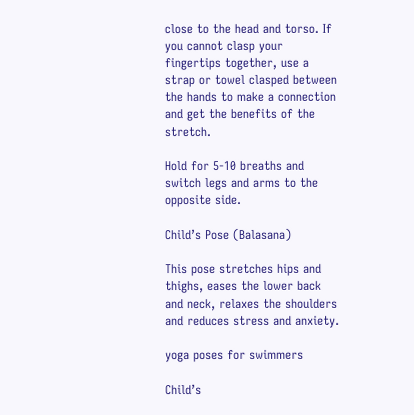close to the head and torso. If you cannot clasp your fingertips together, use a strap or towel clasped between the hands to make a connection and get the benefits of the stretch.

Hold for 5-10 breaths and switch legs and arms to the opposite side.

Child’s Pose (Balasana)

This pose stretches hips and thighs, eases the lower back and neck, relaxes the shoulders and reduces stress and anxiety.

yoga poses for swimmers

Child’s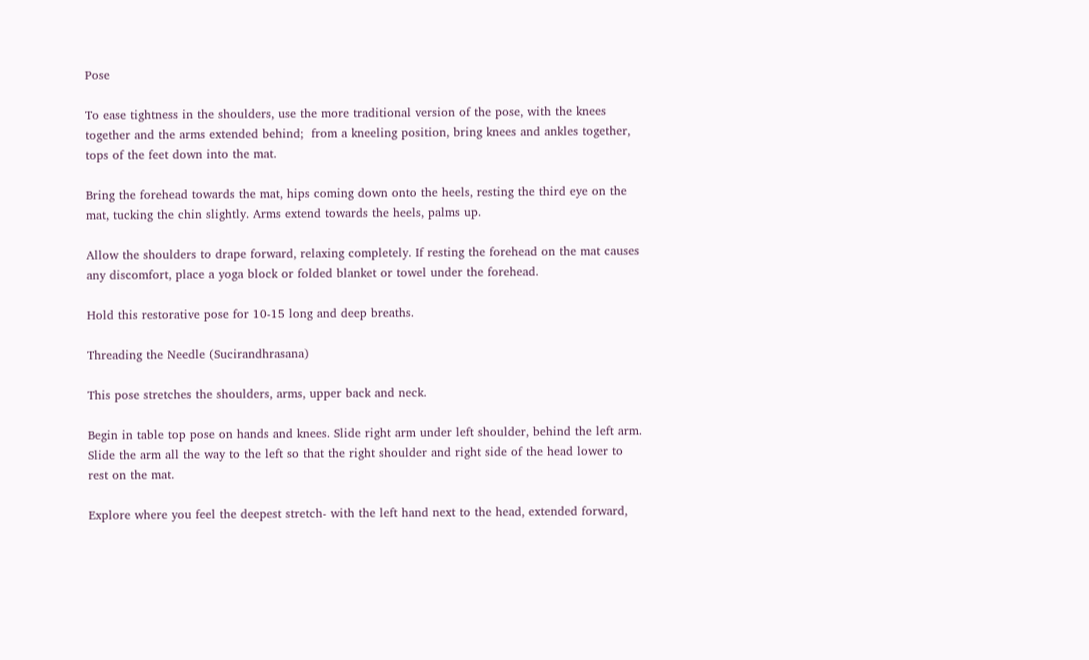Pose

To ease tightness in the shoulders, use the more traditional version of the pose, with the knees together and the arms extended behind;  from a kneeling position, bring knees and ankles together, tops of the feet down into the mat.

Bring the forehead towards the mat, hips coming down onto the heels, resting the third eye on the mat, tucking the chin slightly. Arms extend towards the heels, palms up.

Allow the shoulders to drape forward, relaxing completely. If resting the forehead on the mat causes any discomfort, place a yoga block or folded blanket or towel under the forehead.

Hold this restorative pose for 10-15 long and deep breaths.

Threading the Needle (Sucirandhrasana)

This pose stretches the shoulders, arms, upper back and neck.

Begin in table top pose on hands and knees. Slide right arm under left shoulder, behind the left arm. Slide the arm all the way to the left so that the right shoulder and right side of the head lower to rest on the mat.

Explore where you feel the deepest stretch- with the left hand next to the head, extended forward,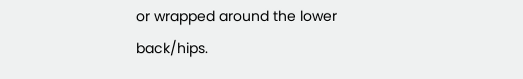or wrapped around the lower back/hips.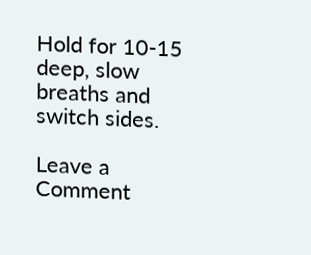Hold for 10-15 deep, slow breaths and switch sides.

Leave a Comment